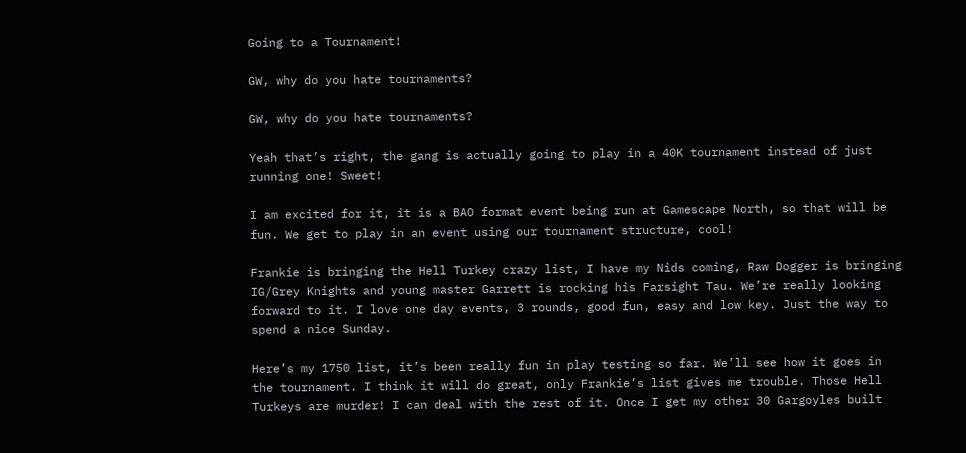Going to a Tournament!

GW, why do you hate tournaments?

GW, why do you hate tournaments?

Yeah that’s right, the gang is actually going to play in a 40K tournament instead of just running one! Sweet!

I am excited for it, it is a BAO format event being run at Gamescape North, so that will be fun. We get to play in an event using our tournament structure, cool!

Frankie is bringing the Hell Turkey crazy list, I have my Nids coming, Raw Dogger is bringing IG/Grey Knights and young master Garrett is rocking his Farsight Tau. We’re really looking forward to it. I love one day events, 3 rounds, good fun, easy and low key. Just the way to spend a nice Sunday.

Here’s my 1750 list, it’s been really fun in play testing so far. We’ll see how it goes in the tournament. I think it will do great, only Frankie’s list gives me trouble. Those Hell Turkeys are murder! I can deal with the rest of it. Once I get my other 30 Gargoyles built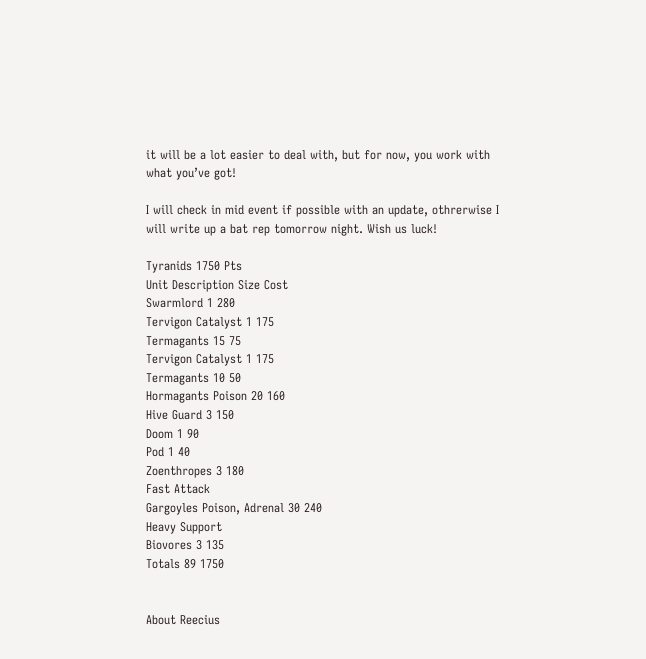it will be a lot easier to deal with, but for now, you work with what you’ve got!

I will check in mid event if possible with an update, othrerwise I will write up a bat rep tomorrow night. Wish us luck!

Tyranids 1750 Pts
Unit Description Size Cost
Swarmlord 1 280
Tervigon Catalyst 1 175
Termagants 15 75
Tervigon Catalyst 1 175
Termagants 10 50
Hormagants Poison 20 160
Hive Guard 3 150
Doom 1 90
Pod 1 40
Zoenthropes 3 180
Fast Attack
Gargoyles Poison, Adrenal 30 240
Heavy Support
Biovores 3 135
Totals 89 1750


About Reecius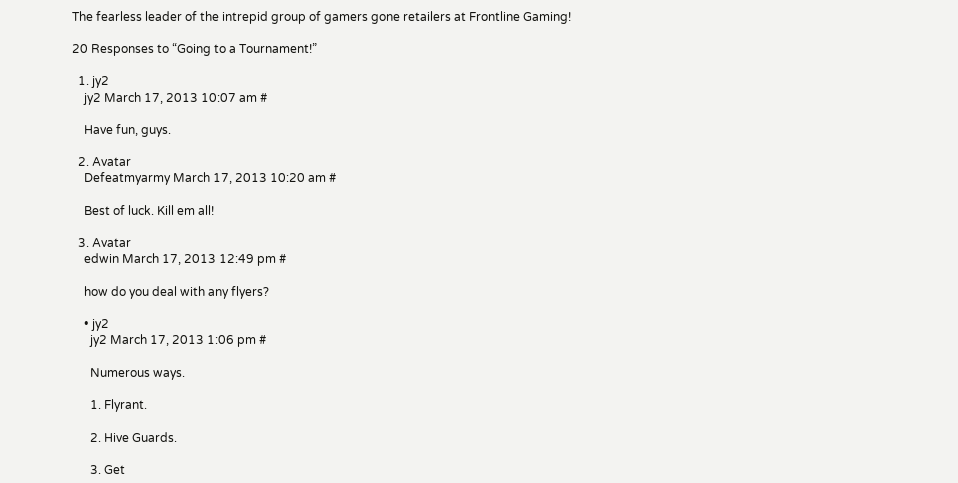The fearless leader of the intrepid group of gamers gone retailers at Frontline Gaming!

20 Responses to “Going to a Tournament!”

  1. jy2
    jy2 March 17, 2013 10:07 am #

    Have fun, guys.

  2. Avatar
    Defeatmyarmy March 17, 2013 10:20 am #

    Best of luck. Kill em all!

  3. Avatar
    edwin March 17, 2013 12:49 pm #

    how do you deal with any flyers?

    • jy2
      jy2 March 17, 2013 1:06 pm #

      Numerous ways.

      1. Flyrant.

      2. Hive Guards.

      3. Get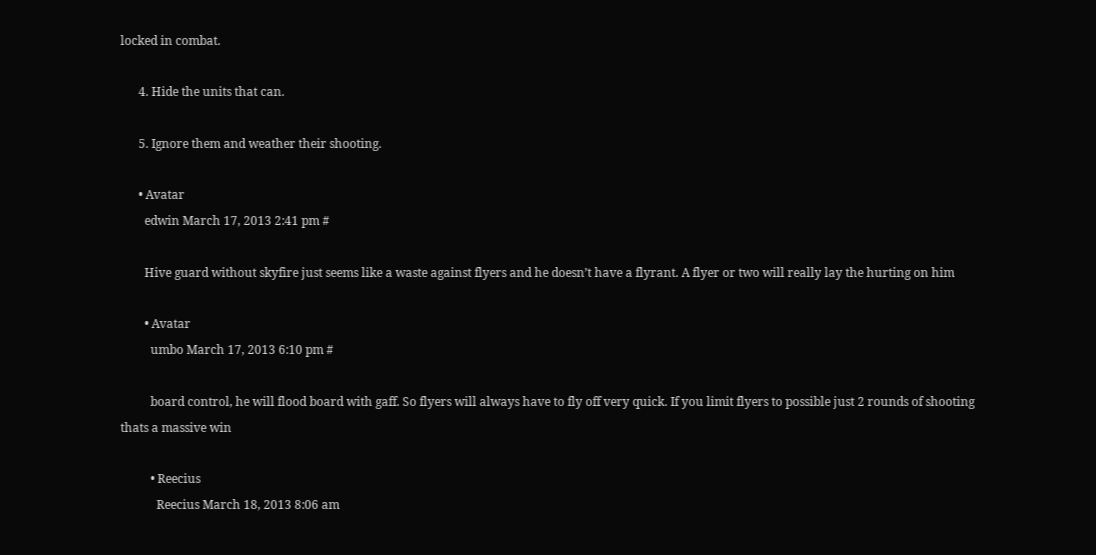locked in combat.

      4. Hide the units that can.

      5. Ignore them and weather their shooting.

      • Avatar
        edwin March 17, 2013 2:41 pm #

        Hive guard without skyfire just seems like a waste against flyers and he doesn’t have a flyrant. A flyer or two will really lay the hurting on him

        • Avatar
          umbo March 17, 2013 6:10 pm #

          board control, he will flood board with gaff. So flyers will always have to fly off very quick. If you limit flyers to possible just 2 rounds of shooting thats a massive win

          • Reecius
            Reecius March 18, 2013 8:06 am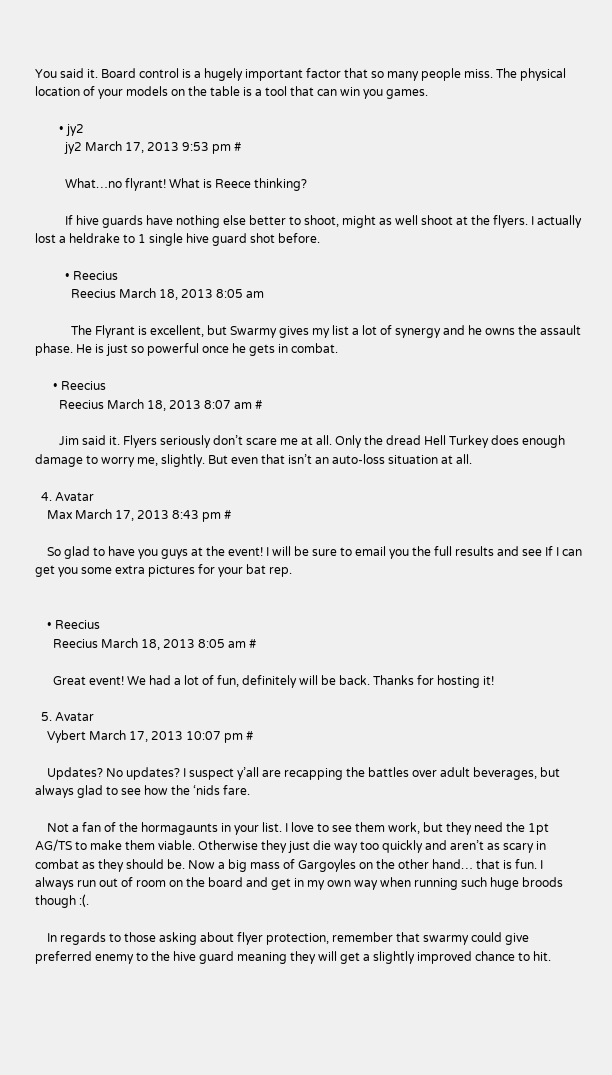You said it. Board control is a hugely important factor that so many people miss. The physical location of your models on the table is a tool that can win you games.

        • jy2
          jy2 March 17, 2013 9:53 pm #

          What…no flyrant! What is Reece thinking?

          If hive guards have nothing else better to shoot, might as well shoot at the flyers. I actually lost a heldrake to 1 single hive guard shot before.

          • Reecius
            Reecius March 18, 2013 8:05 am

            The Flyrant is excellent, but Swarmy gives my list a lot of synergy and he owns the assault phase. He is just so powerful once he gets in combat.

      • Reecius
        Reecius March 18, 2013 8:07 am #

        Jim said it. Flyers seriously don’t scare me at all. Only the dread Hell Turkey does enough damage to worry me, slightly. But even that isn’t an auto-loss situation at all.

  4. Avatar
    Max March 17, 2013 8:43 pm #

    So glad to have you guys at the event! I will be sure to email you the full results and see If I can get you some extra pictures for your bat rep.


    • Reecius
      Reecius March 18, 2013 8:05 am #

      Great event! We had a lot of fun, definitely will be back. Thanks for hosting it!

  5. Avatar
    Vybert March 17, 2013 10:07 pm #

    Updates? No updates? I suspect y’all are recapping the battles over adult beverages, but always glad to see how the ‘nids fare.

    Not a fan of the hormagaunts in your list. I love to see them work, but they need the 1pt AG/TS to make them viable. Otherwise they just die way too quickly and aren’t as scary in combat as they should be. Now a big mass of Gargoyles on the other hand… that is fun. I always run out of room on the board and get in my own way when running such huge broods though :(.

    In regards to those asking about flyer protection, remember that swarmy could give preferred enemy to the hive guard meaning they will get a slightly improved chance to hit.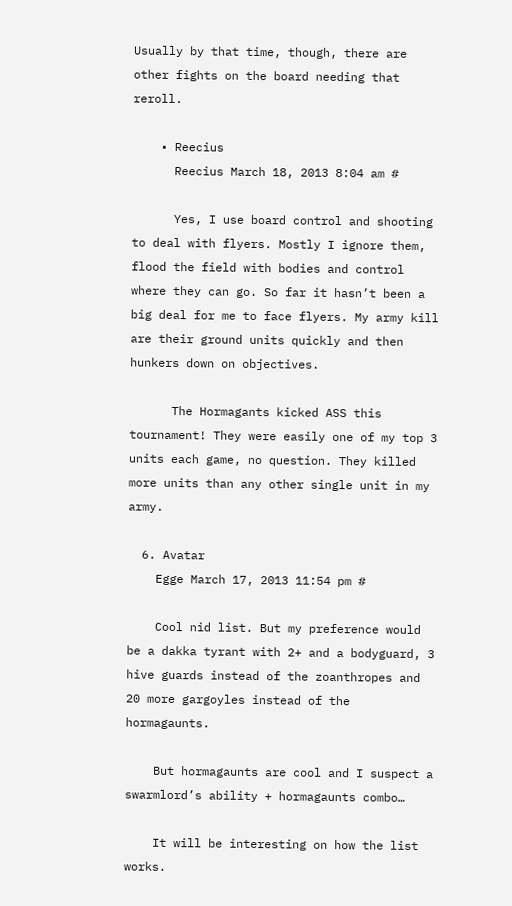Usually by that time, though, there are other fights on the board needing that reroll.

    • Reecius
      Reecius March 18, 2013 8:04 am #

      Yes, I use board control and shooting to deal with flyers. Mostly I ignore them, flood the field with bodies and control where they can go. So far it hasn’t been a big deal for me to face flyers. My army kill are their ground units quickly and then hunkers down on objectives.

      The Hormagants kicked ASS this tournament! They were easily one of my top 3 units each game, no question. They killed more units than any other single unit in my army.

  6. Avatar
    Egge March 17, 2013 11:54 pm #

    Cool nid list. But my preference would be a dakka tyrant with 2+ and a bodyguard, 3 hive guards instead of the zoanthropes and 20 more gargoyles instead of the hormagaunts.

    But hormagaunts are cool and I suspect a swarmlord’s ability + hormagaunts combo…

    It will be interesting on how the list works.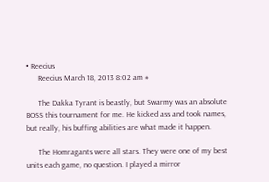• Reecius
      Reecius March 18, 2013 8:02 am #

      The Dakka Tyrant is beastly, but Swarmy was an absolute BOSS this tournament for me. He kicked ass and took names, but really, his buffing abilities are what made it happen.

      The Homragants were all stars. They were one of my best units each game, no question. I played a mirror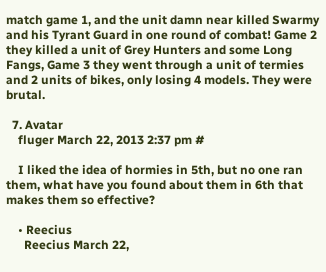match game 1, and the unit damn near killed Swarmy and his Tyrant Guard in one round of combat! Game 2 they killed a unit of Grey Hunters and some Long Fangs, Game 3 they went through a unit of termies and 2 units of bikes, only losing 4 models. They were brutal.

  7. Avatar
    fluger March 22, 2013 2:37 pm #

    I liked the idea of hormies in 5th, but no one ran them, what have you found about them in 6th that makes them so effective?

    • Reecius
      Reecius March 22,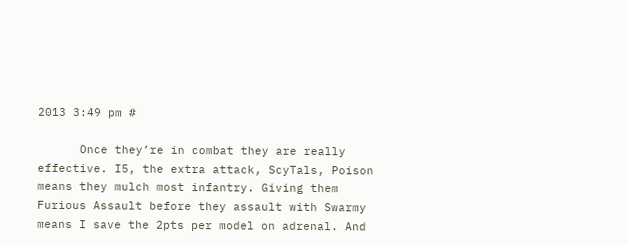2013 3:49 pm #

      Once they’re in combat they are really effective. I5, the extra attack, ScyTals, Poison means they mulch most infantry. Giving them Furious Assault before they assault with Swarmy means I save the 2pts per model on adrenal. And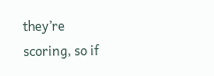they’re scoring, so if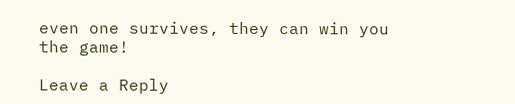even one survives, they can win you the game!

Leave a Reply